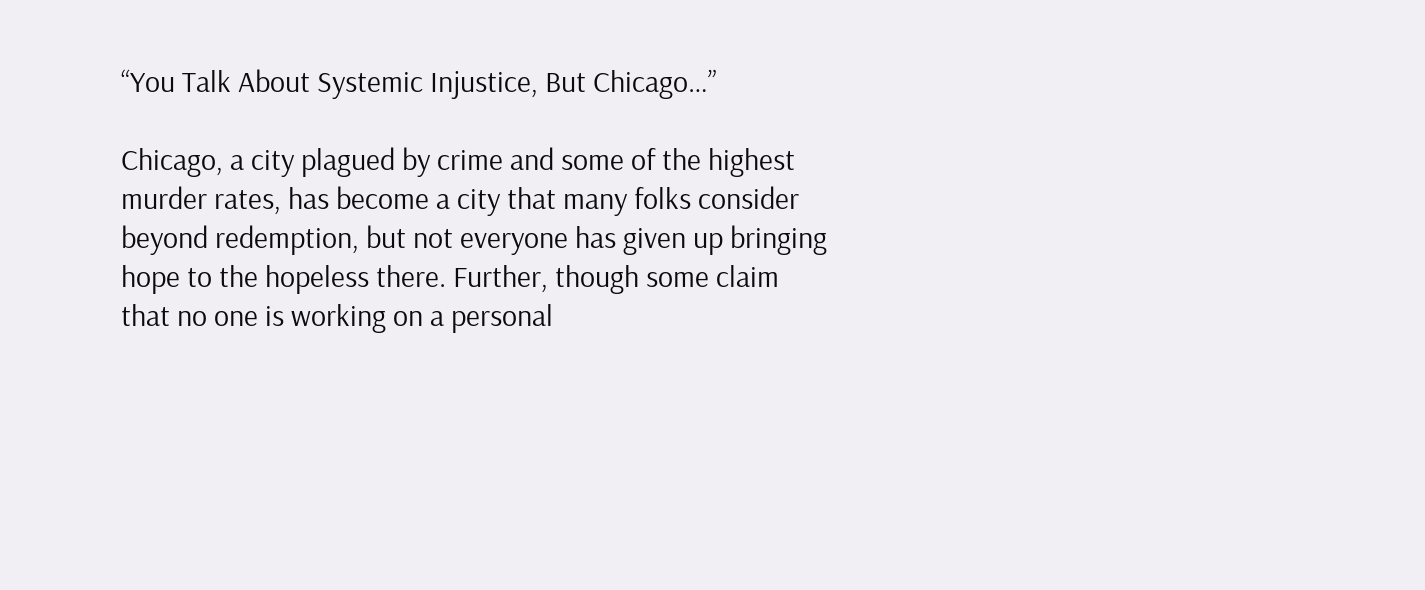“You Talk About Systemic Injustice, But Chicago…”

Chicago, a city plagued by crime and some of the highest murder rates, has become a city that many folks consider beyond redemption, but not everyone has given up bringing hope to the hopeless there. Further, though some claim that no one is working on a personal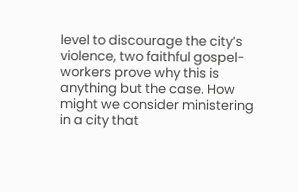level to discourage the city’s violence, two faithful gospel-workers prove why this is anything but the case. How might we consider ministering in a city that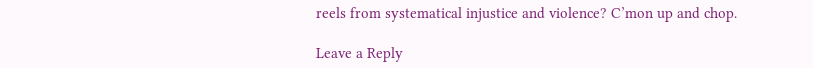reels from systematical injustice and violence? C’mon up and chop.

Leave a Reply